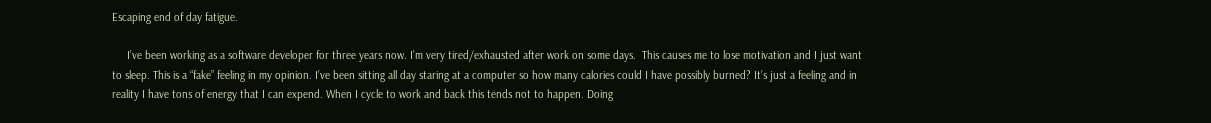Escaping end of day fatigue.

     I’ve been working as a software developer for three years now. I’m very tired/exhausted after work on some days.  This causes me to lose motivation and I just want to sleep. This is a “fake” feeling in my opinion. I’ve been sitting all day staring at a computer so how many calories could I have possibly burned? It’s just a feeling and in reality I have tons of energy that I can expend. When I cycle to work and back this tends not to happen. Doing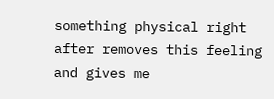something physical right after removes this feeling and gives me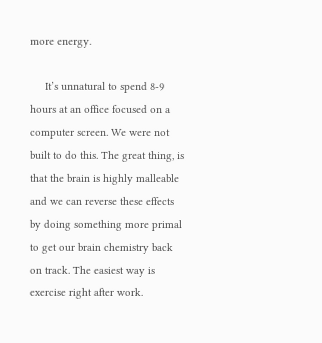more energy.

     It’s unnatural to spend 8-9 hours at an office focused on a computer screen. We were not built to do this. The great thing, is that the brain is highly malleable and we can reverse these effects by doing something more primal to get our brain chemistry back on track. The easiest way is exercise right after work.